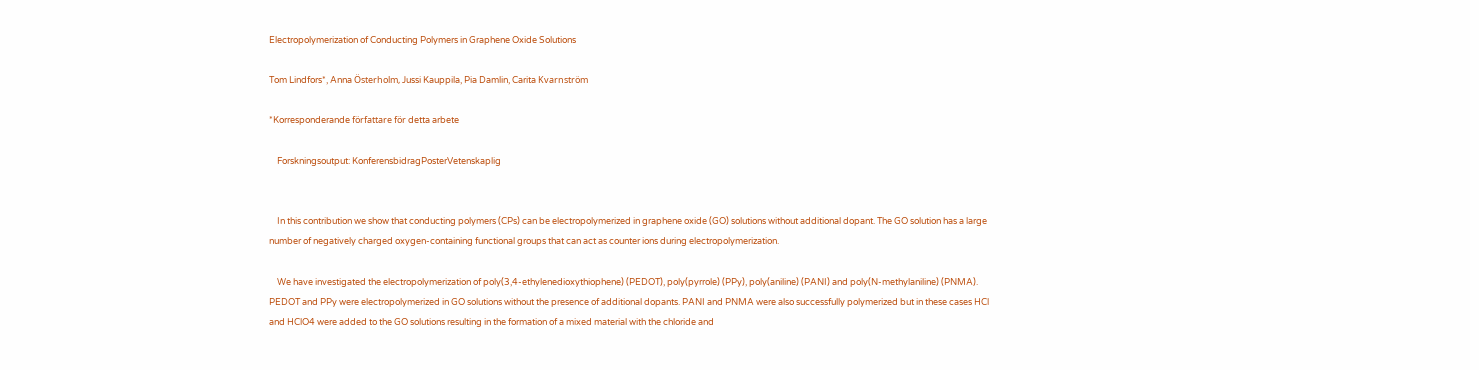Electropolymerization of Conducting Polymers in Graphene Oxide Solutions

Tom Lindfors*, Anna Österholm, Jussi Kauppila, Pia Damlin, Carita Kvarnström

*Korresponderande författare för detta arbete

    Forskningsoutput: KonferensbidragPosterVetenskaplig


    In this contribution we show that conducting polymers (CPs) can be electropolymerized in graphene oxide (GO) solutions without additional dopant. The GO solution has a large number of negatively charged oxygen-containing functional groups that can act as counter ions during electropolymerization.

    We have investigated the electropolymerization of poly(3,4-ethylenedioxythiophene) (PEDOT), poly(pyrrole) (PPy), poly(aniline) (PANI) and poly(N-methylaniline) (PNMA). PEDOT and PPy were electropolymerized in GO solutions without the presence of additional dopants. PANI and PNMA were also successfully polymerized but in these cases HCl and HClO4 were added to the GO solutions resulting in the formation of a mixed material with the chloride and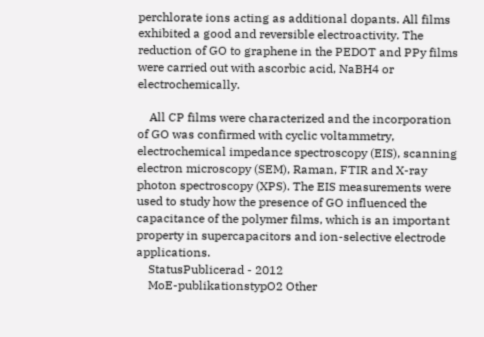perchlorate ions acting as additional dopants. All films exhibited a good and reversible electroactivity. The reduction of GO to graphene in the PEDOT and PPy films were carried out with ascorbic acid, NaBH4 or electrochemically.

    All CP films were characterized and the incorporation of GO was confirmed with cyclic voltammetry, electrochemical impedance spectroscopy (EIS), scanning electron microscopy (SEM), Raman, FTIR and X-ray photon spectroscopy (XPS). The EIS measurements were used to study how the presence of GO influenced the capacitance of the polymer films, which is an important property in supercapacitors and ion-selective electrode applications.
    StatusPublicerad - 2012
    MoE-publikationstypO2 Other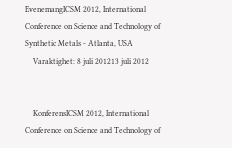EvenemangICSM 2012, International Conference on Science and Technology of Synthetic Metals - Atlanta, USA
    Varaktighet: 8 juli 201213 juli 2012


    KonferensICSM 2012, International Conference on Science and Technology of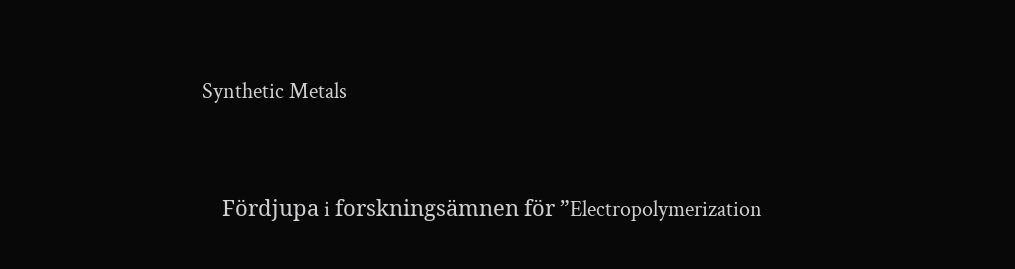Synthetic Metals


    Fördjupa i forskningsämnen för ”Electropolymerization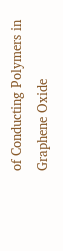of Conducting Polymers in Graphene Oxide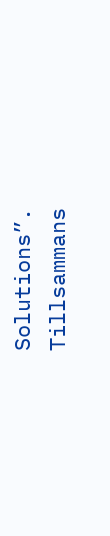Solutions”. Tillsammans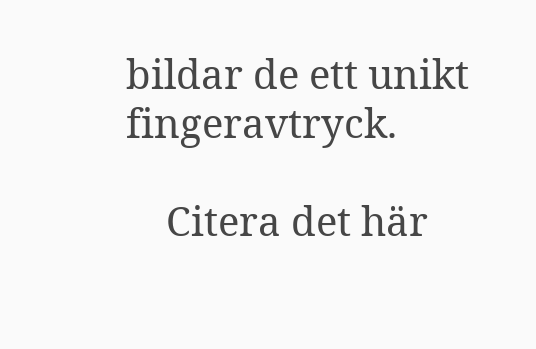bildar de ett unikt fingeravtryck.

    Citera det här